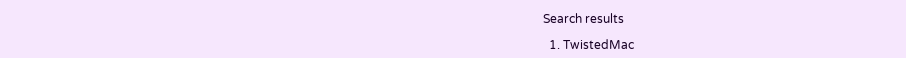Search results

  1. TwistedMac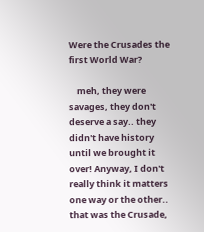Were the Crusades the first World War?

    meh, they were savages, they don't deserve a say.. they didn't have history until we brought it over! Anyway, I don't really think it matters one way or the other.. that was the Crusade,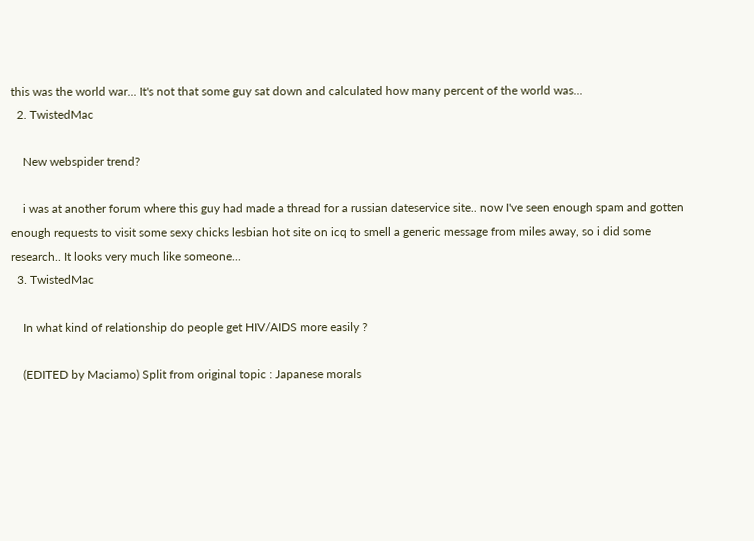this was the world war... It's not that some guy sat down and calculated how many percent of the world was...
  2. TwistedMac

    New webspider trend?

    i was at another forum where this guy had made a thread for a russian dateservice site.. now I've seen enough spam and gotten enough requests to visit some sexy chicks lesbian hot site on icq to smell a generic message from miles away, so i did some research.. It looks very much like someone...
  3. TwistedMac

    In what kind of relationship do people get HIV/AIDS more easily ?

    (EDITED by Maciamo) Split from original topic : Japanese morals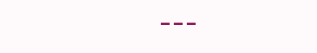---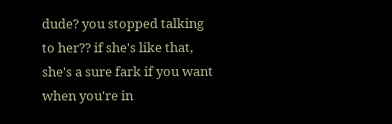dude? you stopped talking to her?? if she's like that, she's a sure fark if you want when you're in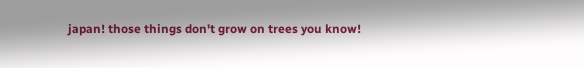japan! those things don't grow on trees you know!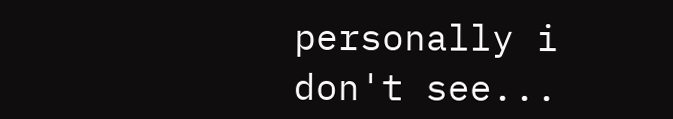personally i don't see...